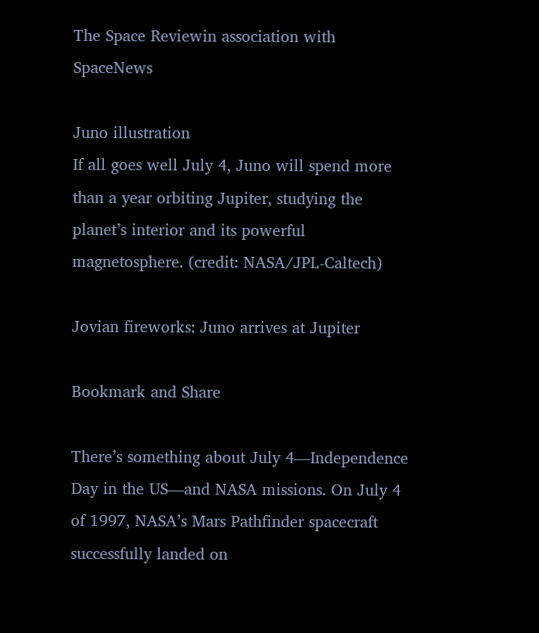The Space Reviewin association with SpaceNews

Juno illustration
If all goes well July 4, Juno will spend more than a year orbiting Jupiter, studying the planet’s interior and its powerful magnetosphere. (credit: NASA/JPL-Caltech)

Jovian fireworks: Juno arrives at Jupiter

Bookmark and Share

There’s something about July 4—Independence Day in the US—and NASA missions. On July 4 of 1997, NASA’s Mars Pathfinder spacecraft successfully landed on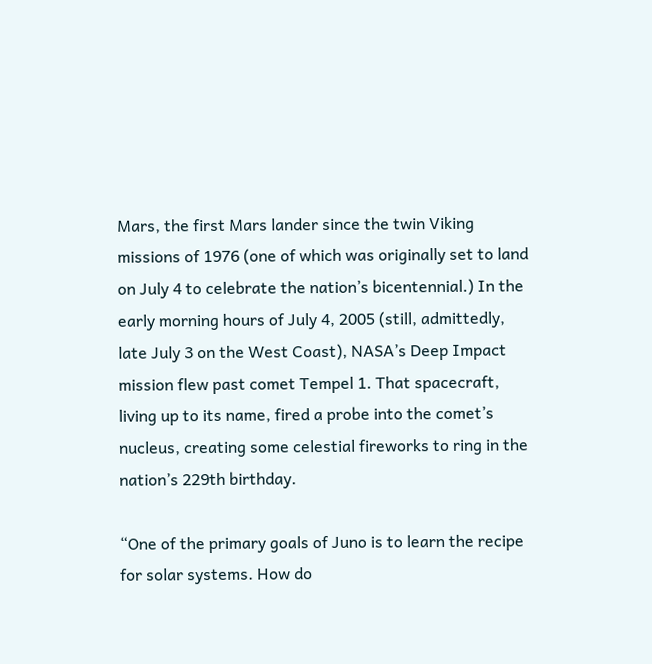Mars, the first Mars lander since the twin Viking missions of 1976 (one of which was originally set to land on July 4 to celebrate the nation’s bicentennial.) In the early morning hours of July 4, 2005 (still, admittedly, late July 3 on the West Coast), NASA’s Deep Impact mission flew past comet Tempel 1. That spacecraft, living up to its name, fired a probe into the comet’s nucleus, creating some celestial fireworks to ring in the nation’s 229th birthday.

“One of the primary goals of Juno is to learn the recipe for solar systems. How do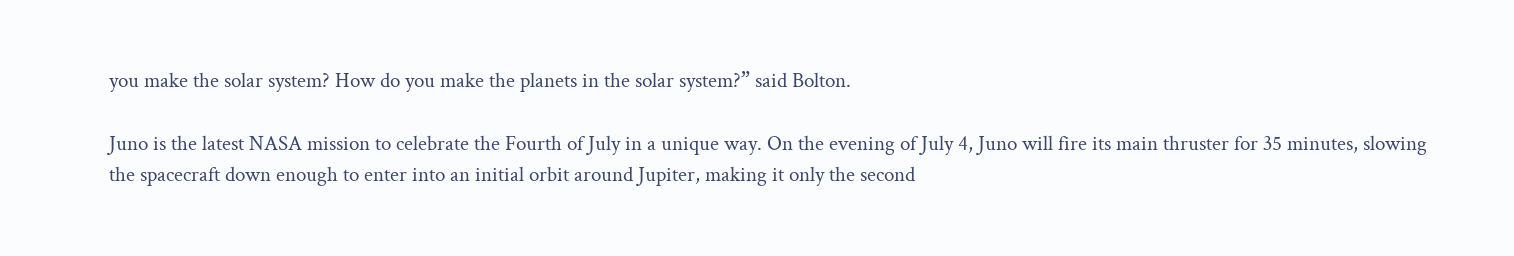you make the solar system? How do you make the planets in the solar system?” said Bolton.

Juno is the latest NASA mission to celebrate the Fourth of July in a unique way. On the evening of July 4, Juno will fire its main thruster for 35 minutes, slowing the spacecraft down enough to enter into an initial orbit around Jupiter, making it only the second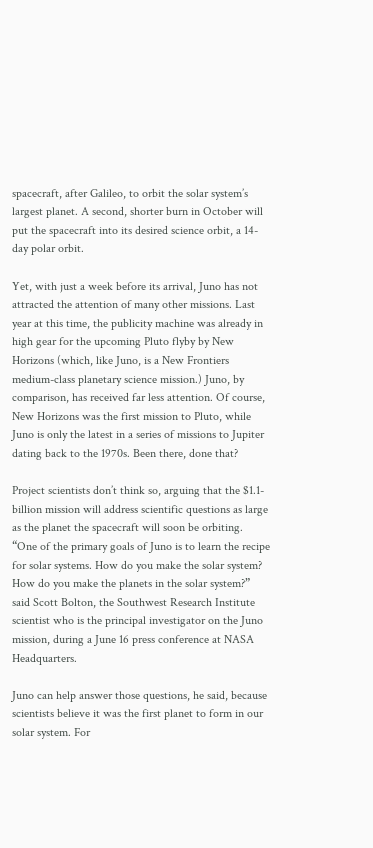spacecraft, after Galileo, to orbit the solar system’s largest planet. A second, shorter burn in October will put the spacecraft into its desired science orbit, a 14-day polar orbit.

Yet, with just a week before its arrival, Juno has not attracted the attention of many other missions. Last year at this time, the publicity machine was already in high gear for the upcoming Pluto flyby by New Horizons (which, like Juno, is a New Frontiers medium-class planetary science mission.) Juno, by comparison, has received far less attention. Of course, New Horizons was the first mission to Pluto, while Juno is only the latest in a series of missions to Jupiter dating back to the 1970s. Been there, done that?

Project scientists don’t think so, arguing that the $1.1-billion mission will address scientific questions as large as the planet the spacecraft will soon be orbiting. “One of the primary goals of Juno is to learn the recipe for solar systems. How do you make the solar system? How do you make the planets in the solar system?” said Scott Bolton, the Southwest Research Institute scientist who is the principal investigator on the Juno mission, during a June 16 press conference at NASA Headquarters.

Juno can help answer those questions, he said, because scientists believe it was the first planet to form in our solar system. For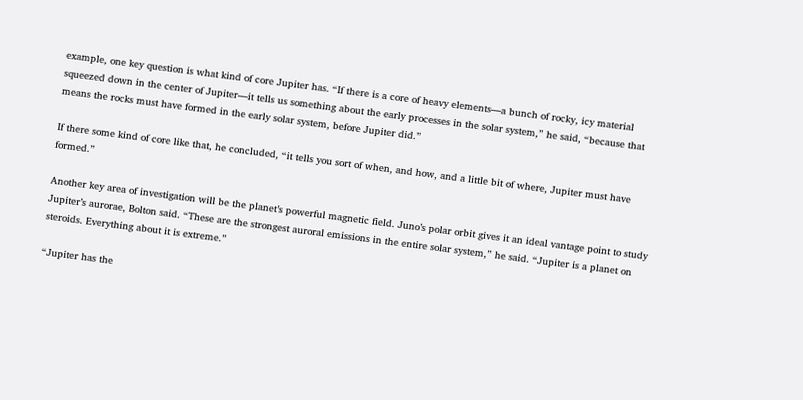example, one key question is what kind of core Jupiter has. “If there is a core of heavy elements—a bunch of rocky, icy material squeezed down in the center of Jupiter—it tells us something about the early processes in the solar system,” he said, “because that means the rocks must have formed in the early solar system, before Jupiter did.”

If there some kind of core like that, he concluded, “it tells you sort of when, and how, and a little bit of where, Jupiter must have formed.”

Another key area of investigation will be the planet’s powerful magnetic field. Juno’s polar orbit gives it an ideal vantage point to study Jupiter’s aurorae, Bolton said. “These are the strongest auroral emissions in the entire solar system,” he said. “Jupiter is a planet on steroids. Everything about it is extreme.”

“Jupiter has the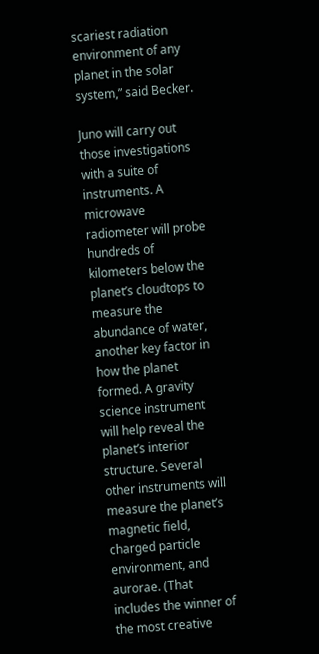scariest radiation environment of any planet in the solar system,” said Becker.

Juno will carry out those investigations with a suite of instruments. A microwave radiometer will probe hundreds of kilometers below the planet’s cloudtops to measure the abundance of water, another key factor in how the planet formed. A gravity science instrument will help reveal the planet’s interior structure. Several other instruments will measure the planet’s magnetic field, charged particle environment, and aurorae. (That includes the winner of the most creative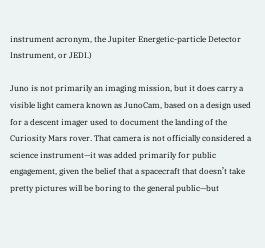instrument acronym, the Jupiter Energetic-particle Detector Instrument, or JEDI.)

Juno is not primarily an imaging mission, but it does carry a visible light camera known as JunoCam, based on a design used for a descent imager used to document the landing of the Curiosity Mars rover. That camera is not officially considered a science instrument—it was added primarily for public engagement, given the belief that a spacecraft that doesn’t take pretty pictures will be boring to the general public—but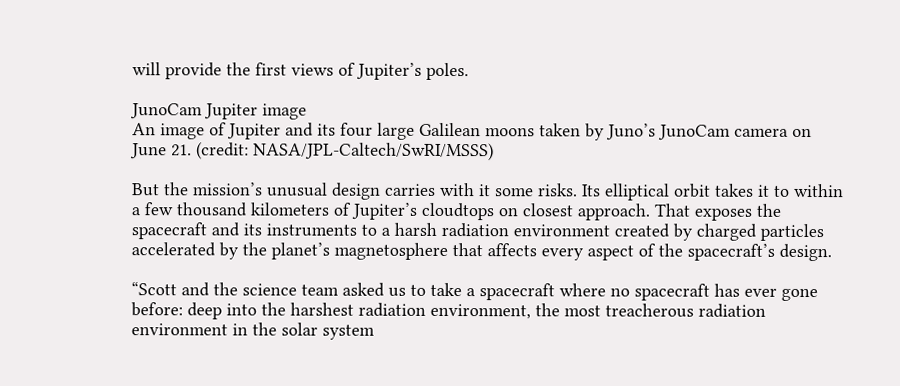will provide the first views of Jupiter’s poles.

JunoCam Jupiter image
An image of Jupiter and its four large Galilean moons taken by Juno’s JunoCam camera on June 21. (credit: NASA/JPL-Caltech/SwRI/MSSS)

But the mission’s unusual design carries with it some risks. Its elliptical orbit takes it to within a few thousand kilometers of Jupiter’s cloudtops on closest approach. That exposes the spacecraft and its instruments to a harsh radiation environment created by charged particles accelerated by the planet’s magnetosphere that affects every aspect of the spacecraft’s design.

“Scott and the science team asked us to take a spacecraft where no spacecraft has ever gone before: deep into the harshest radiation environment, the most treacherous radiation environment in the solar system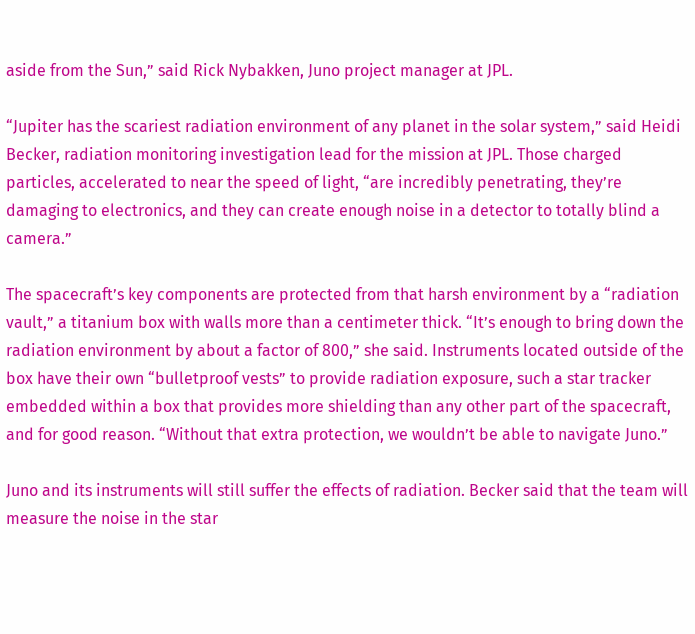aside from the Sun,” said Rick Nybakken, Juno project manager at JPL.

“Jupiter has the scariest radiation environment of any planet in the solar system,” said Heidi Becker, radiation monitoring investigation lead for the mission at JPL. Those charged particles, accelerated to near the speed of light, “are incredibly penetrating, they’re damaging to electronics, and they can create enough noise in a detector to totally blind a camera.”

The spacecraft’s key components are protected from that harsh environment by a “radiation vault,” a titanium box with walls more than a centimeter thick. “It’s enough to bring down the radiation environment by about a factor of 800,” she said. Instruments located outside of the box have their own “bulletproof vests” to provide radiation exposure, such a star tracker embedded within a box that provides more shielding than any other part of the spacecraft, and for good reason. “Without that extra protection, we wouldn’t be able to navigate Juno.”

Juno and its instruments will still suffer the effects of radiation. Becker said that the team will measure the noise in the star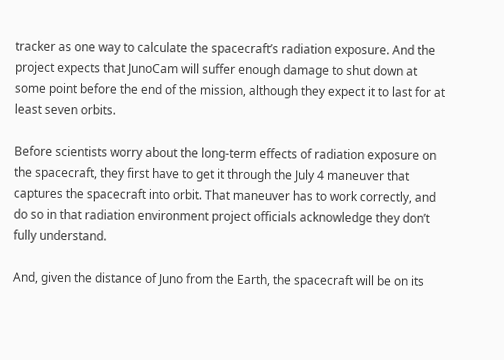tracker as one way to calculate the spacecraft’s radiation exposure. And the project expects that JunoCam will suffer enough damage to shut down at some point before the end of the mission, although they expect it to last for at least seven orbits.

Before scientists worry about the long-term effects of radiation exposure on the spacecraft, they first have to get it through the July 4 maneuver that captures the spacecraft into orbit. That maneuver has to work correctly, and do so in that radiation environment project officials acknowledge they don’t fully understand.

And, given the distance of Juno from the Earth, the spacecraft will be on its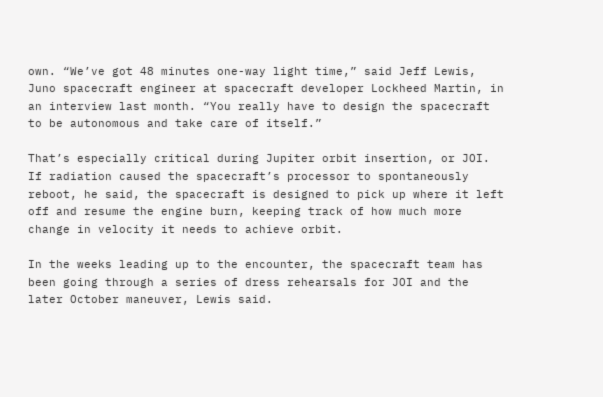own. “We’ve got 48 minutes one-way light time,” said Jeff Lewis, Juno spacecraft engineer at spacecraft developer Lockheed Martin, in an interview last month. “You really have to design the spacecraft to be autonomous and take care of itself.”

That’s especially critical during Jupiter orbit insertion, or JOI. If radiation caused the spacecraft’s processor to spontaneously reboot, he said, the spacecraft is designed to pick up where it left off and resume the engine burn, keeping track of how much more change in velocity it needs to achieve orbit.

In the weeks leading up to the encounter, the spacecraft team has been going through a series of dress rehearsals for JOI and the later October maneuver, Lewis said.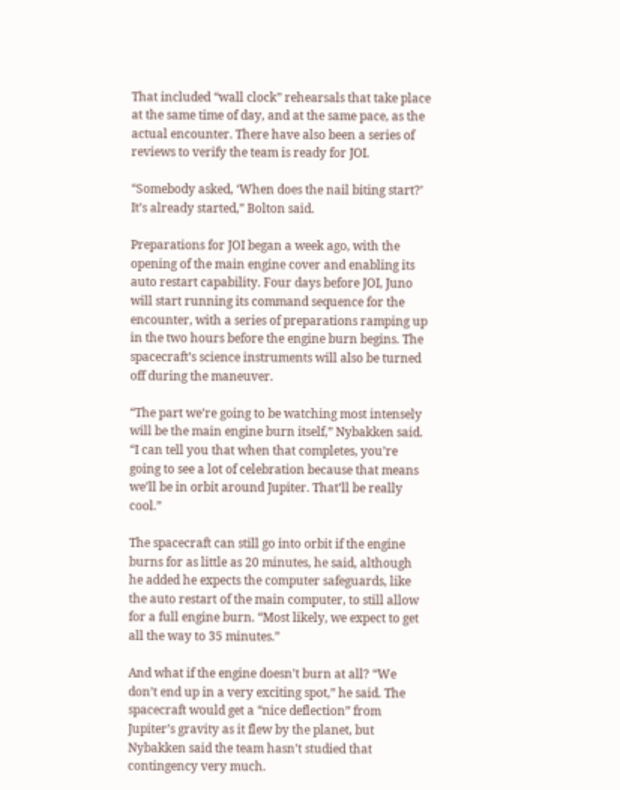That included “wall clock” rehearsals that take place at the same time of day, and at the same pace, as the actual encounter. There have also been a series of reviews to verify the team is ready for JOI.

“Somebody asked, ‘When does the nail biting start?’ It’s already started,” Bolton said.

Preparations for JOI began a week ago, with the opening of the main engine cover and enabling its auto restart capability. Four days before JOI, Juno will start running its command sequence for the encounter, with a series of preparations ramping up in the two hours before the engine burn begins. The spacecraft’s science instruments will also be turned off during the maneuver.

“The part we’re going to be watching most intensely will be the main engine burn itself,” Nybakken said. “I can tell you that when that completes, you’re going to see a lot of celebration because that means we’ll be in orbit around Jupiter. That’ll be really cool.”

The spacecraft can still go into orbit if the engine burns for as little as 20 minutes, he said, although he added he expects the computer safeguards, like the auto restart of the main computer, to still allow for a full engine burn. “Most likely, we expect to get all the way to 35 minutes.”

And what if the engine doesn’t burn at all? “We don’t end up in a very exciting spot,” he said. The spacecraft would get a “nice deflection” from Jupiter’s gravity as it flew by the planet, but Nybakken said the team hasn’t studied that contingency very much.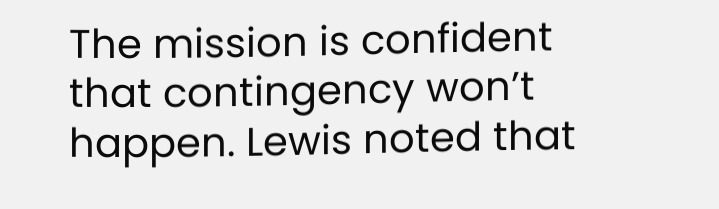The mission is confident that contingency won’t happen. Lewis noted that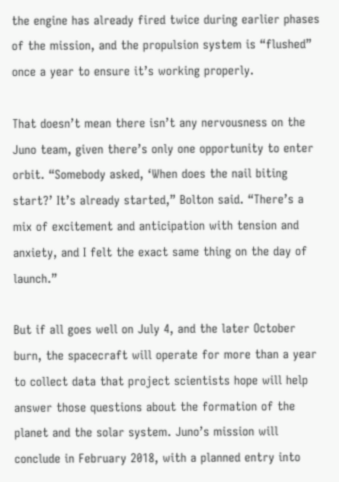the engine has already fired twice during earlier phases of the mission, and the propulsion system is “flushed” once a year to ensure it’s working properly.

That doesn’t mean there isn’t any nervousness on the Juno team, given there’s only one opportunity to enter orbit. “Somebody asked, ‘When does the nail biting start?’ It’s already started,” Bolton said. “There’s a mix of excitement and anticipation with tension and anxiety, and I felt the exact same thing on the day of launch.”

But if all goes well on July 4, and the later October burn, the spacecraft will operate for more than a year to collect data that project scientists hope will help answer those questions about the formation of the planet and the solar system. Juno’s mission will conclude in February 2018, with a planned entry into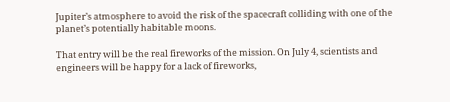Jupiter’s atmosphere to avoid the risk of the spacecraft colliding with one of the planet’s potentially habitable moons.

That entry will be the real fireworks of the mission. On July 4, scientists and engineers will be happy for a lack of fireworks,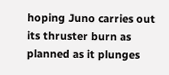hoping Juno carries out its thruster burn as planned as it plunges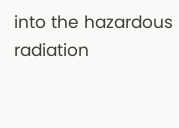into the hazardous radiation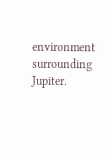environment surrounding Jupiter.